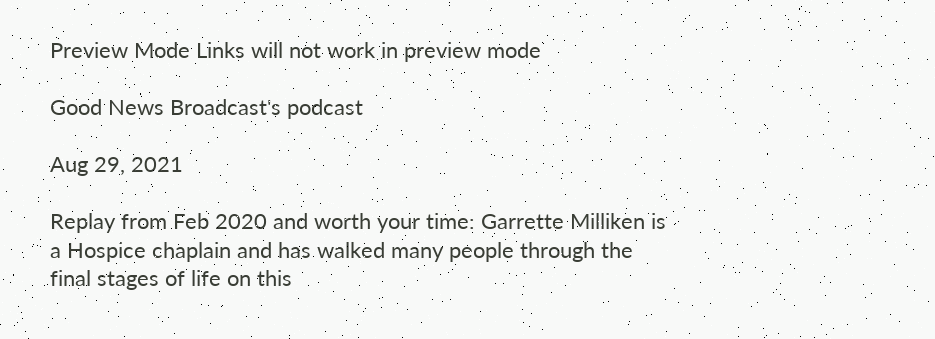Preview Mode Links will not work in preview mode

Good News Broadcast's podcast

Aug 29, 2021

Replay from Feb 2020 and worth your time: Garrette Milliken is a Hospice chaplain and has walked many people through the final stages of life on this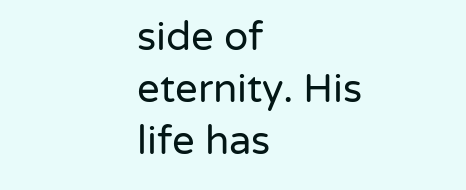side of eternity. His life has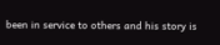been in service to others and his story is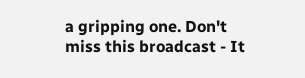a gripping one. Don't miss this broadcast - It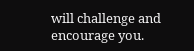will challenge and encourage you.